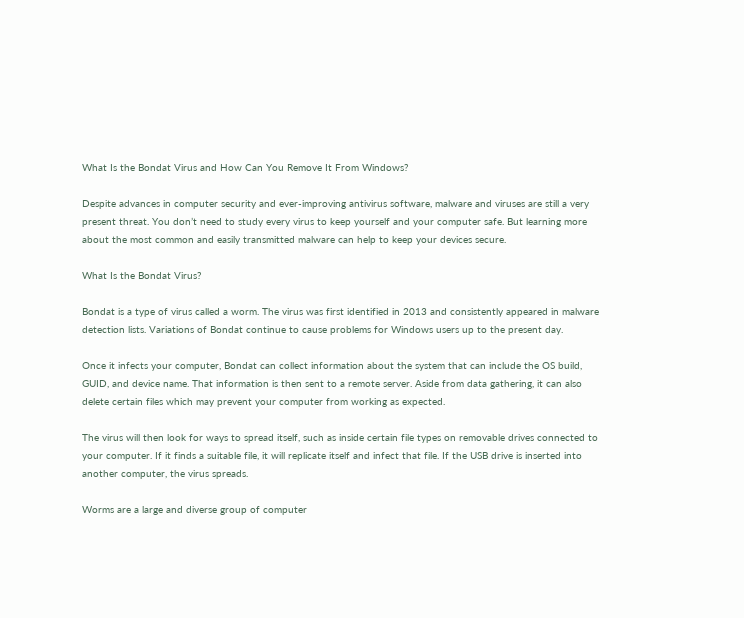What Is the Bondat Virus and How Can You Remove It From Windows?

Despite advances in computer security and ever-improving antivirus software, malware and viruses are still a very present threat. You don’t need to study every virus to keep yourself and your computer safe. But learning more about the most common and easily transmitted malware can help to keep your devices secure.

What Is the Bondat Virus?

Bondat is a type of virus called a worm. The virus was first identified in 2013 and consistently appeared in malware detection lists. Variations of Bondat continue to cause problems for Windows users up to the present day.

Once it infects your computer, Bondat can collect information about the system that can include the OS build, GUID, and device name. That information is then sent to a remote server. Aside from data gathering, it can also delete certain files which may prevent your computer from working as expected.

The virus will then look for ways to spread itself, such as inside certain file types on removable drives connected to your computer. If it finds a suitable file, it will replicate itself and infect that file. If the USB drive is inserted into another computer, the virus spreads.

Worms are a large and diverse group of computer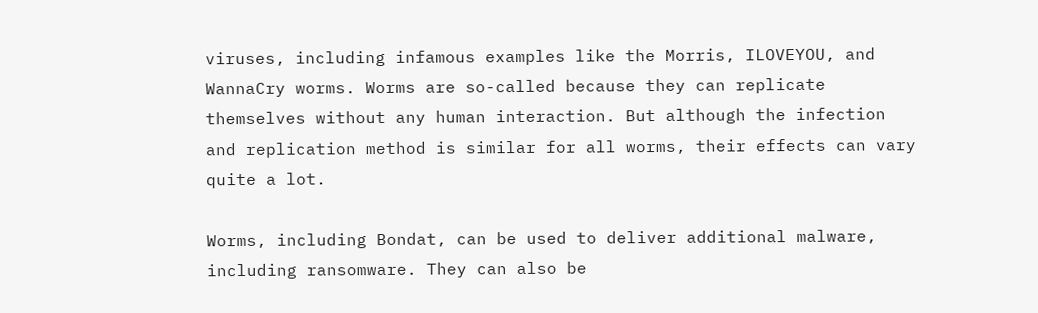viruses, including infamous examples like the Morris, ILOVEYOU, and WannaCry worms. Worms are so-called because they can replicate themselves without any human interaction. But although the infection and replication method is similar for all worms, their effects can vary quite a lot.

Worms, including Bondat, can be used to deliver additional malware, including ransomware. They can also be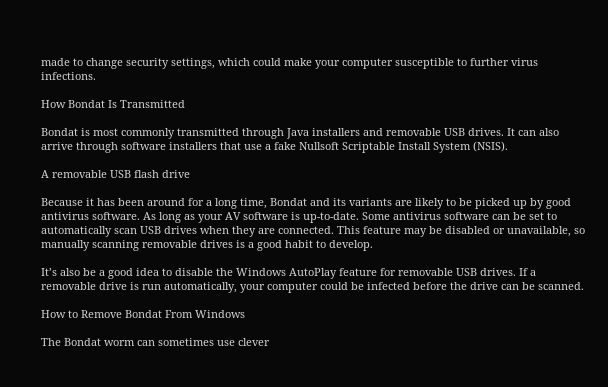made to change security settings, which could make your computer susceptible to further virus infections.

How Bondat Is Transmitted

Bondat is most commonly transmitted through Java installers and removable USB drives. It can also arrive through software installers that use a fake Nullsoft Scriptable Install System (NSIS).

A removable USB flash drive

Because it has been around for a long time, Bondat and its variants are likely to be picked up by good antivirus software. As long as your AV software is up-to-date. Some antivirus software can be set to automatically scan USB drives when they are connected. This feature may be disabled or unavailable, so manually scanning removable drives is a good habit to develop.

It’s also be a good idea to disable the Windows AutoPlay feature for removable USB drives. If a removable drive is run automatically, your computer could be infected before the drive can be scanned.

How to Remove Bondat From Windows

The Bondat worm can sometimes use clever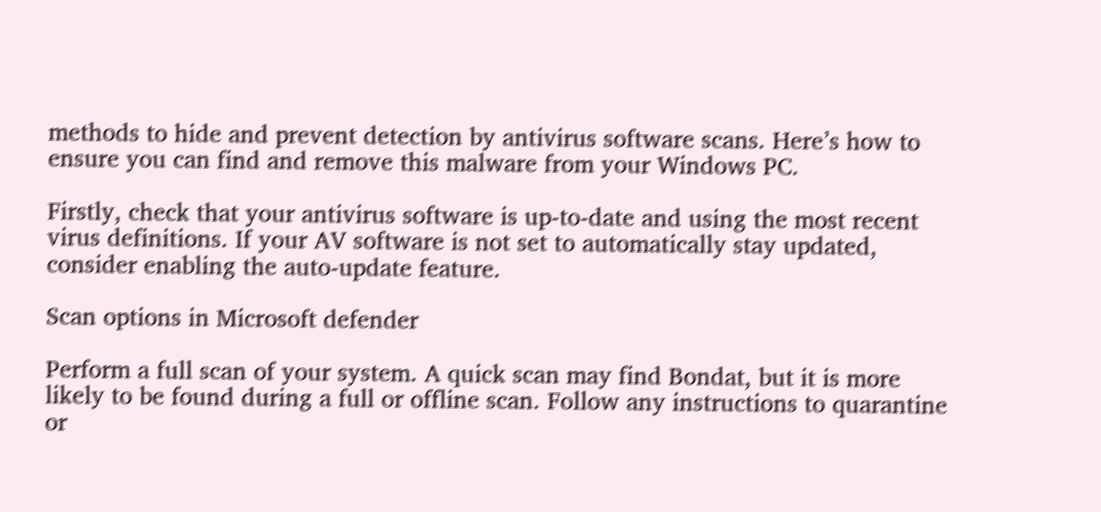methods to hide and prevent detection by antivirus software scans. Here’s how to ensure you can find and remove this malware from your Windows PC.

Firstly, check that your antivirus software is up-to-date and using the most recent virus definitions. If your AV software is not set to automatically stay updated, consider enabling the auto-update feature.

Scan options in Microsoft defender

Perform a full scan of your system. A quick scan may find Bondat, but it is more likely to be found during a full or offline scan. Follow any instructions to quarantine or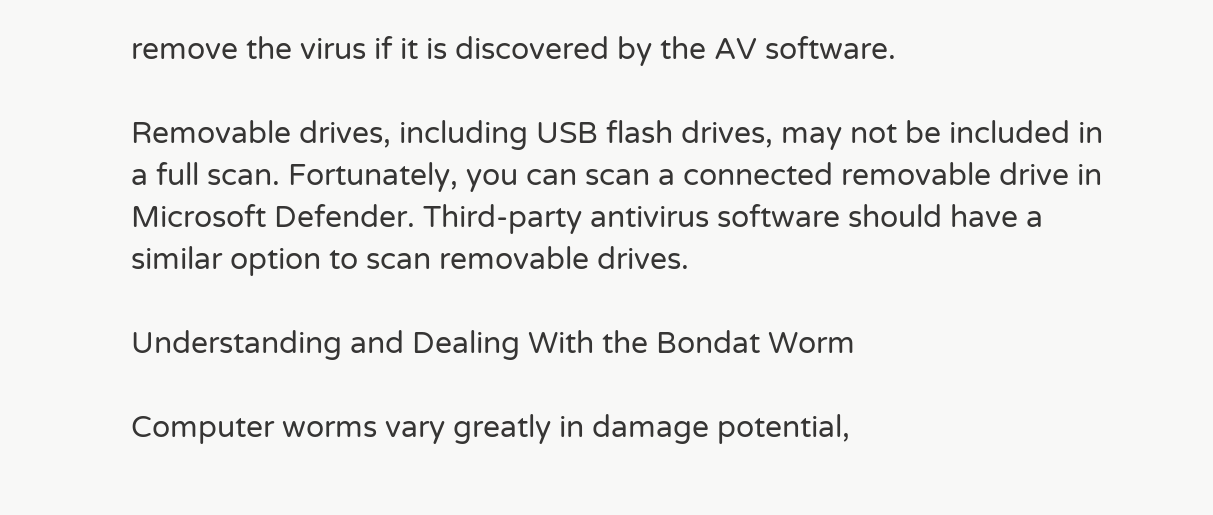remove the virus if it is discovered by the AV software.

Removable drives, including USB flash drives, may not be included in a full scan. Fortunately, you can scan a connected removable drive in Microsoft Defender. Third-party antivirus software should have a similar option to scan removable drives.

Understanding and Dealing With the Bondat Worm

Computer worms vary greatly in damage potential,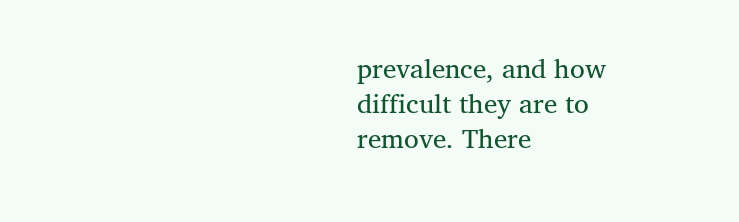prevalence, and how difficult they are to remove. There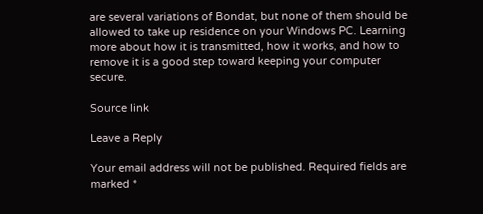are several variations of Bondat, but none of them should be allowed to take up residence on your Windows PC. Learning more about how it is transmitted, how it works, and how to remove it is a good step toward keeping your computer secure.

Source link

Leave a Reply

Your email address will not be published. Required fields are marked *